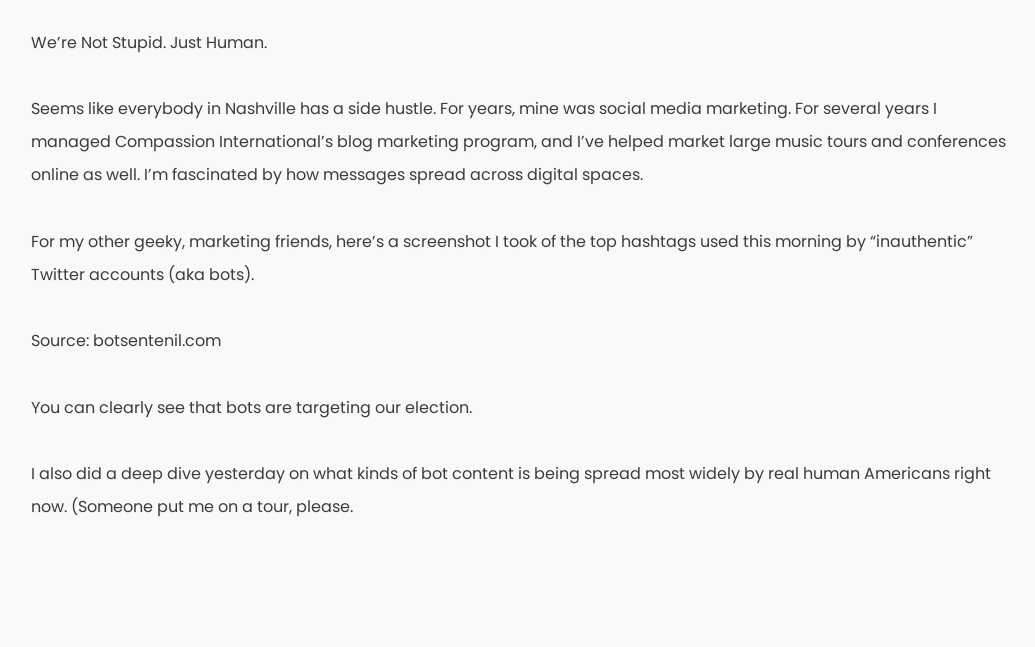We’re Not Stupid. Just Human.

Seems like everybody in Nashville has a side hustle. For years, mine was social media marketing. For several years I managed Compassion International’s blog marketing program, and I’ve helped market large music tours and conferences online as well. I’m fascinated by how messages spread across digital spaces.

For my other geeky, marketing friends, here’s a screenshot I took of the top hashtags used this morning by “inauthentic” Twitter accounts (aka bots).

Source: botsentenil.com

You can clearly see that bots are targeting our election.

I also did a deep dive yesterday on what kinds of bot content is being spread most widely by real human Americans right now. (Someone put me on a tour, please.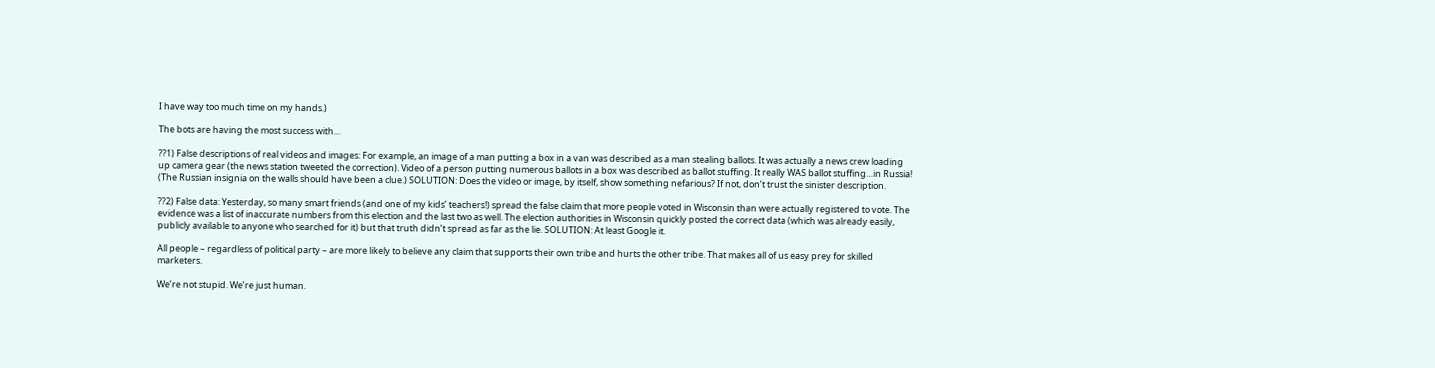I have way too much time on my hands.)

The bots are having the most success with…

??1) False descriptions of real videos and images: For example, an image of a man putting a box in a van was described as a man stealing ballots. It was actually a news crew loading up camera gear (the news station tweeted the correction). Video of a person putting numerous ballots in a box was described as ballot stuffing. It really WAS ballot stuffing…in Russia! (The Russian insignia on the walls should have been a clue.) SOLUTION: Does the video or image, by itself, show something nefarious? If not, don’t trust the sinister description.

??2) False data: Yesterday, so many smart friends (and one of my kids’ teachers!) spread the false claim that more people voted in Wisconsin than were actually registered to vote. The evidence was a list of inaccurate numbers from this election and the last two as well. The election authorities in Wisconsin quickly posted the correct data (which was already easily, publicly available to anyone who searched for it) but that truth didn’t spread as far as the lie. SOLUTION: At least Google it.

All people – regardless of political party – are more likely to believe any claim that supports their own tribe and hurts the other tribe. That makes all of us easy prey for skilled marketers.

We’re not stupid. We’re just human.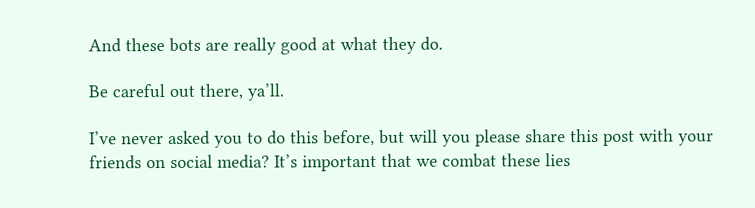And these bots are really good at what they do.

Be careful out there, ya’ll.

I’ve never asked you to do this before, but will you please share this post with your friends on social media? It’s important that we combat these lies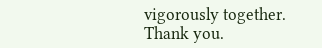vigorously together. Thank you.